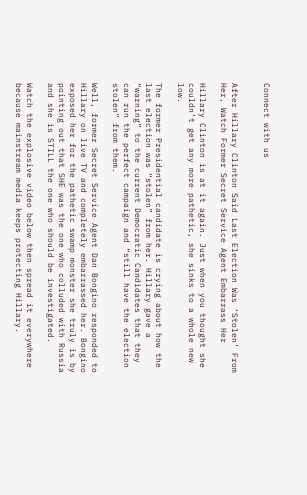Connect with us


After Hillary Clinton Said Last Election Was ‘Stolen’ From Her, Watch Former Secret Service Agent Embarrass Her

Hillary Clinton is at it again. Just when you thought she couldn’t get any more pathetic, she sinks to a whole new low.

The former Presidential candidate is crying about how the last election was “stolen” from her. Hillary gave a “warning” to the current Democratic Candidates that they can run the perfect campaign and “still have the election stolen” from them.

Well, former Secret Service Agent Dan Bongino responded to Hillary on live TV and completely embarrassed her. Bongino exposed her for the pathetic swamp monster she truly is by pointing out that SHE was the one who colluded with Russia and she is STILL the one who should be investigated.

Watch the explosive video below then spread it everywhere because mainstream media keeps protecting Hillary.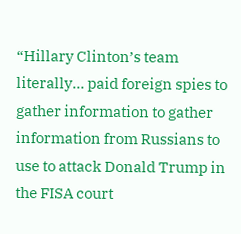“Hillary Clinton’s team literally… paid foreign spies to gather information to gather information from Russians to use to attack Donald Trump in the FISA court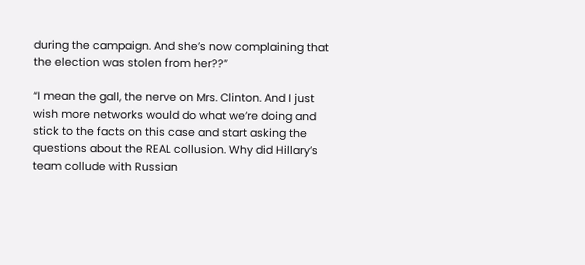during the campaign. And she’s now complaining that the election was stolen from her??”

“I mean the gall, the nerve on Mrs. Clinton. And I just wish more networks would do what we’re doing and stick to the facts on this case and start asking the questions about the REAL collusion. Why did Hillary’s team collude with Russian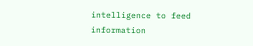intelligence to feed information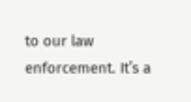to our law enforcement. It’s a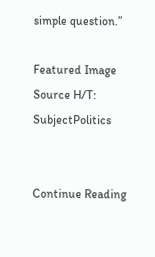simple question.”

Featured Image Source H/T: SubjectPolitics


Continue Reading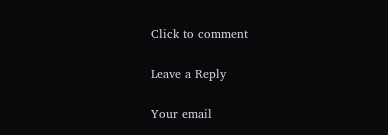Click to comment

Leave a Reply

Your email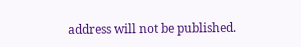address will not be published.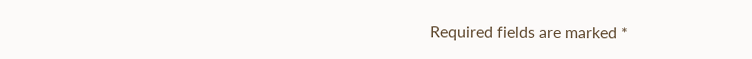Required fields are marked *